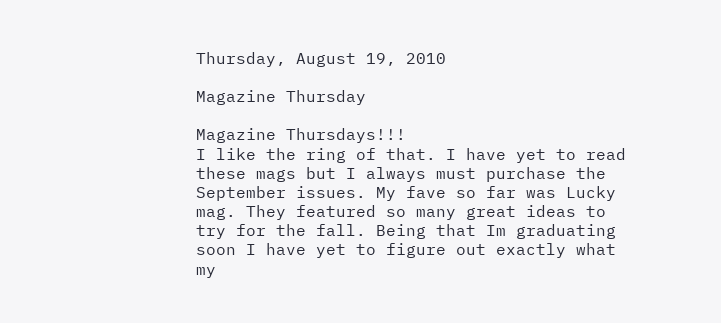Thursday, August 19, 2010

Magazine Thursday

Magazine Thursdays!!!
I like the ring of that. I have yet to read these mags but I always must purchase the September issues. My fave so far was Lucky mag. They featured so many great ideas to try for the fall. Being that Im graduating soon I have yet to figure out exactly what my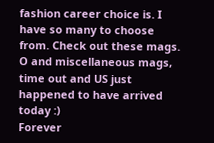fashion career choice is. I have so many to choose from. Check out these mags. O and miscellaneous mags, time out and US just happened to have arrived today :)
Forever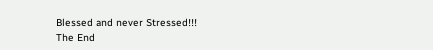Blessed and never Stressed!!!
The End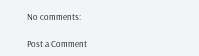No comments:

Post a Comment